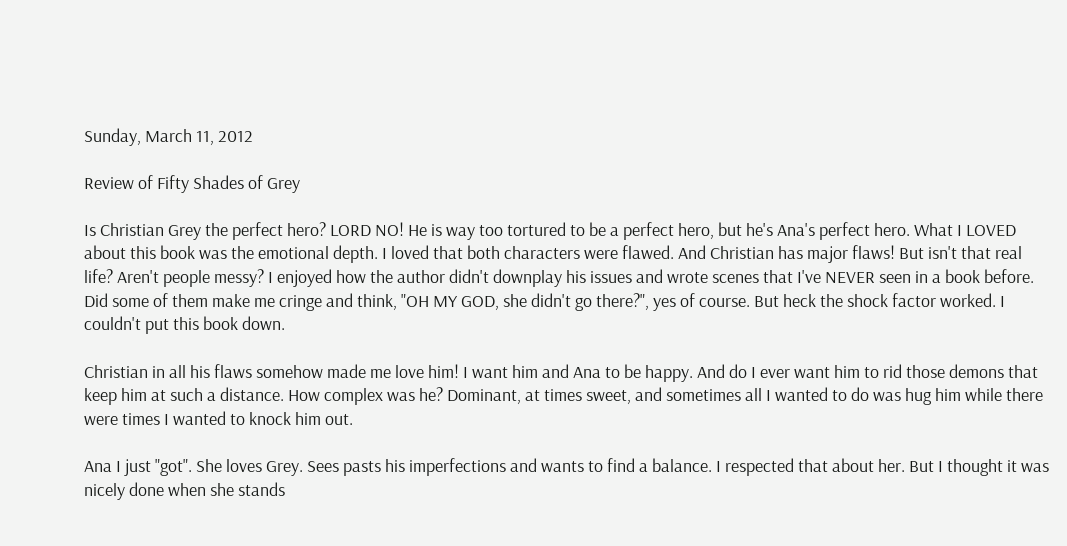Sunday, March 11, 2012

Review of Fifty Shades of Grey

Is Christian Grey the perfect hero? LORD NO! He is way too tortured to be a perfect hero, but he's Ana's perfect hero. What I LOVED about this book was the emotional depth. I loved that both characters were flawed. And Christian has major flaws! But isn't that real life? Aren't people messy? I enjoyed how the author didn't downplay his issues and wrote scenes that I've NEVER seen in a book before. Did some of them make me cringe and think, "OH MY GOD, she didn't go there?", yes of course. But heck the shock factor worked. I couldn't put this book down.

Christian in all his flaws somehow made me love him! I want him and Ana to be happy. And do I ever want him to rid those demons that keep him at such a distance. How complex was he? Dominant, at times sweet, and sometimes all I wanted to do was hug him while there were times I wanted to knock him out.

Ana I just "got". She loves Grey. Sees pasts his imperfections and wants to find a balance. I respected that about her. But I thought it was nicely done when she stands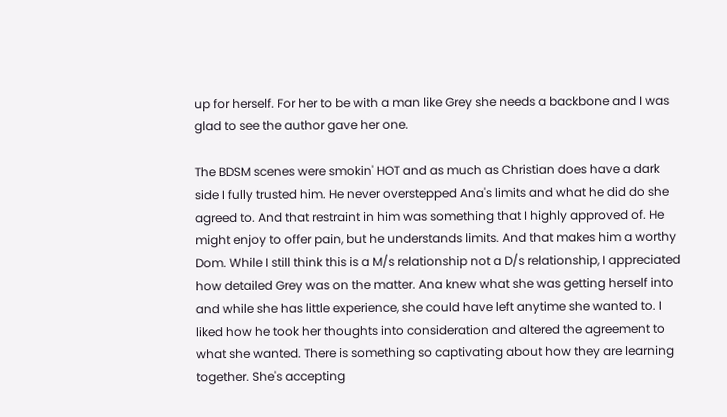up for herself. For her to be with a man like Grey she needs a backbone and I was glad to see the author gave her one.

The BDSM scenes were smokin' HOT and as much as Christian does have a dark side I fully trusted him. He never overstepped Ana's limits and what he did do she agreed to. And that restraint in him was something that I highly approved of. He might enjoy to offer pain, but he understands limits. And that makes him a worthy Dom. While I still think this is a M/s relationship not a D/s relationship, I appreciated how detailed Grey was on the matter. Ana knew what she was getting herself into and while she has little experience, she could have left anytime she wanted to. I liked how he took her thoughts into consideration and altered the agreement to what she wanted. There is something so captivating about how they are learning together. She's accepting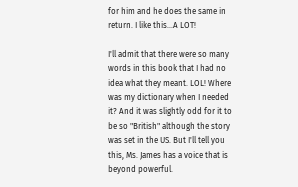for him and he does the same in return. I like this...A LOT!

I'll admit that there were so many words in this book that I had no idea what they meant. LOL! Where was my dictionary when I needed it? And it was slightly odd for it to be so "British" although the story was set in the US. But I'll tell you this, Ms. James has a voice that is beyond powerful.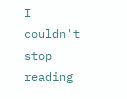I couldn't stop reading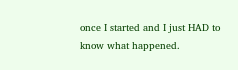once I started and I just HAD to know what happened.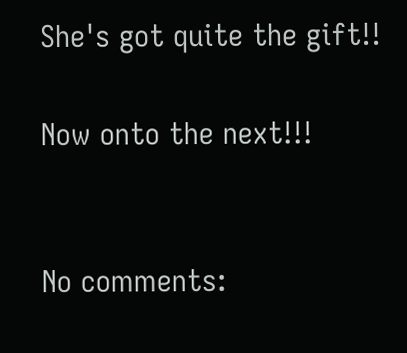She's got quite the gift!!

Now onto the next!!!


No comments: